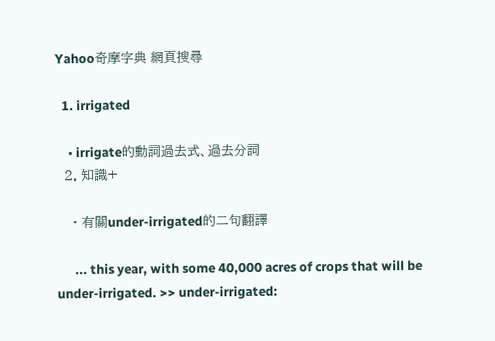Yahoo奇摩字典 網頁搜尋

  1. irrigated

    • irrigate的動詞過去式、過去分詞
  2. 知識+

    • 有關under-irrigated的二句翻譯

      ... this year, with some 40,000 acres of crops that will be under-irrigated. >> under-irrigated: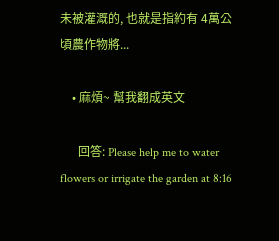未被灌溉的, 也就是指約有 4萬公頃農作物將...

    • 麻煩~ 幫我翻成英文

      回答: Please help me to water flowers or irrigate the garden at 8:16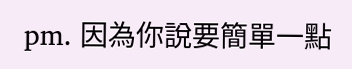pm. 因為你說要簡單一點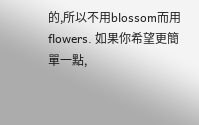的,所以不用blossom而用flowers. 如果你希望更簡單一點,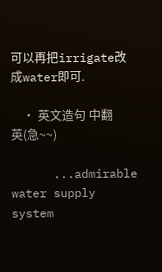可以再把irrigate改成water即可.

    • 英文造句 中翻英(急~~)

      ...admirable water supply system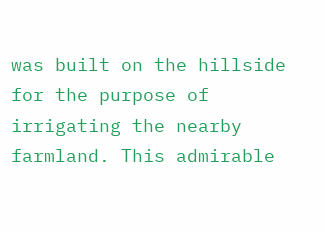was built on the hillside for the purpose of irrigating the nearby farmland. This admirable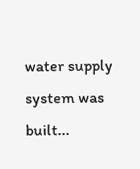water supply system was built...